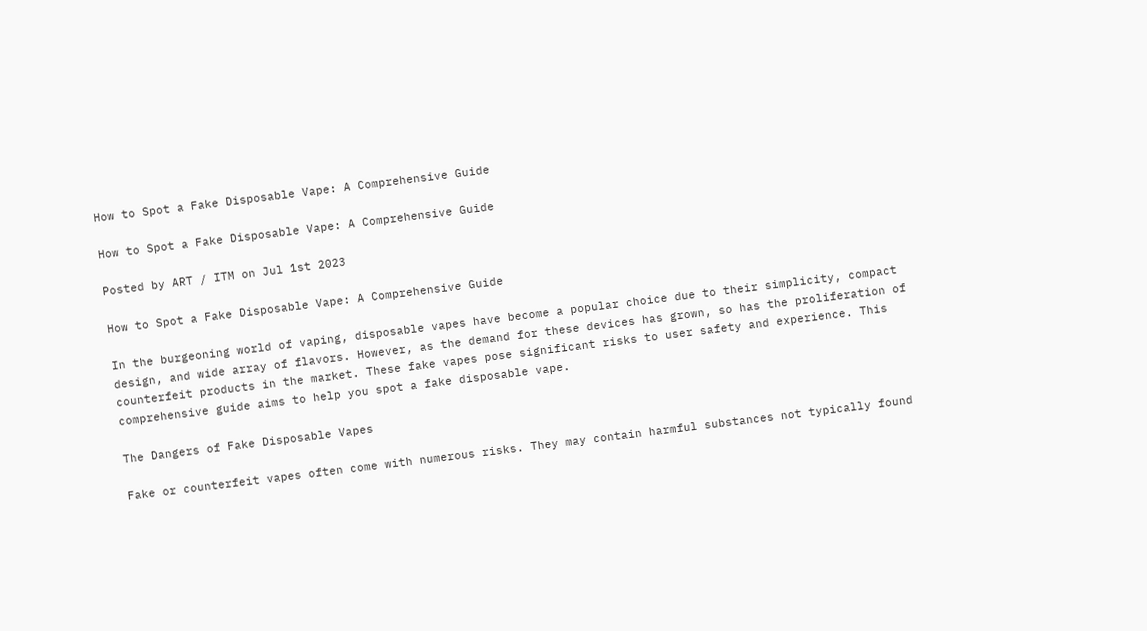How to Spot a Fake Disposable Vape: A Comprehensive Guide

How to Spot a Fake Disposable Vape: A Comprehensive Guide

Posted by ART / ITM on Jul 1st 2023

How to Spot a Fake Disposable Vape: A Comprehensive Guide

In the burgeoning world of vaping, disposable vapes have become a popular choice due to their simplicity, compact design, and wide array of flavors. However, as the demand for these devices has grown, so has the proliferation of counterfeit products in the market. These fake vapes pose significant risks to user safety and experience. This comprehensive guide aims to help you spot a fake disposable vape.

The Dangers of Fake Disposable Vapes

Fake or counterfeit vapes often come with numerous risks. They may contain harmful substances not typically found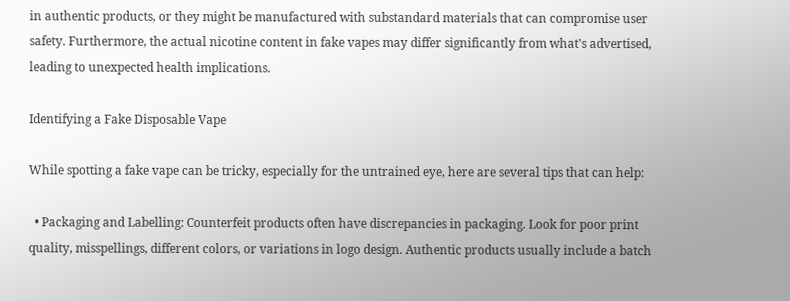in authentic products, or they might be manufactured with substandard materials that can compromise user safety. Furthermore, the actual nicotine content in fake vapes may differ significantly from what's advertised, leading to unexpected health implications.

Identifying a Fake Disposable Vape

While spotting a fake vape can be tricky, especially for the untrained eye, here are several tips that can help:

  • Packaging and Labelling: Counterfeit products often have discrepancies in packaging. Look for poor print quality, misspellings, different colors, or variations in logo design. Authentic products usually include a batch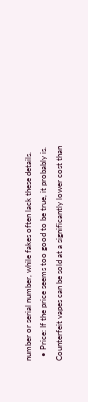number or serial number, while fakes often lack these details.
  • Price: If the price seems too good to be true, it probably is. Counterfeit vapes can be sold at a significantly lower cost than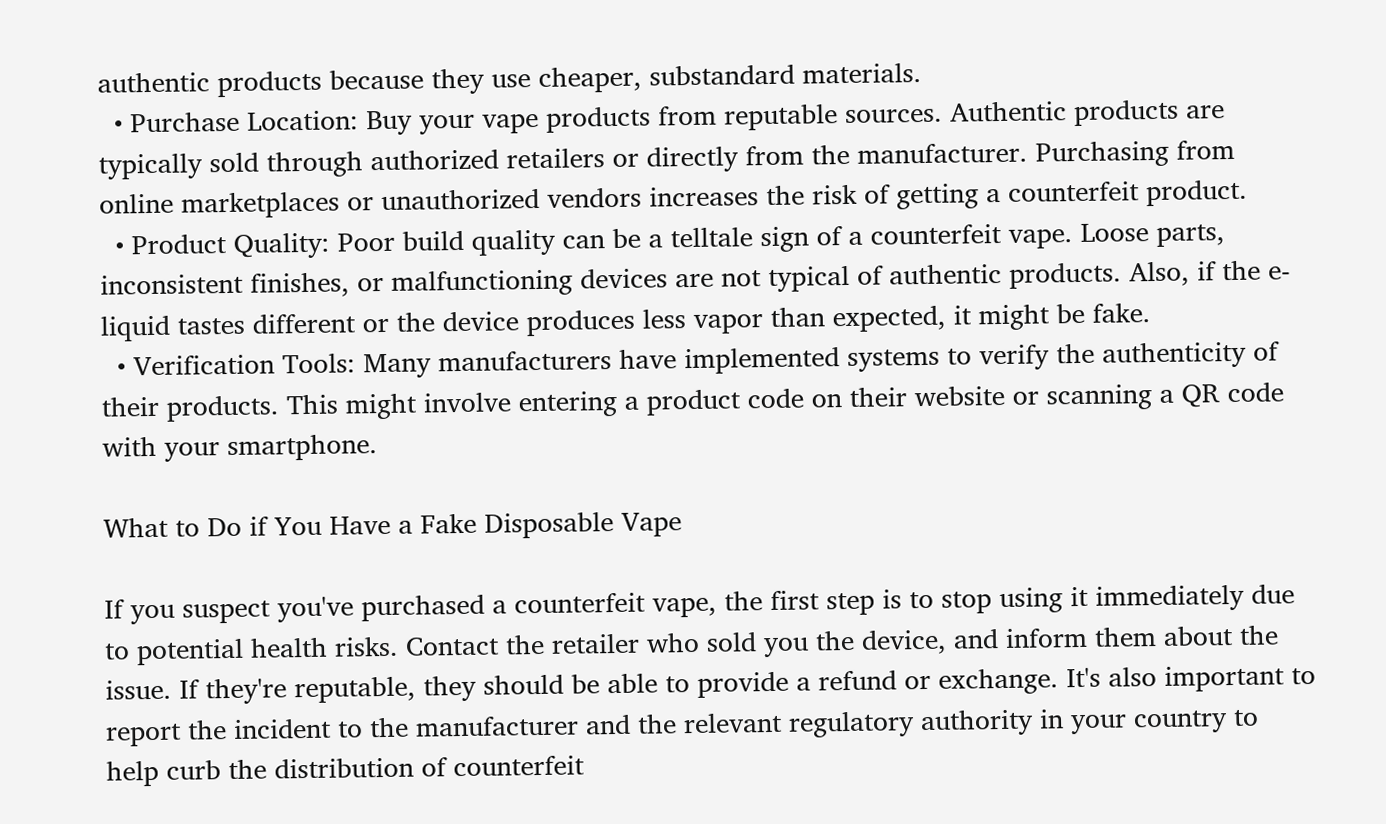authentic products because they use cheaper, substandard materials.
  • Purchase Location: Buy your vape products from reputable sources. Authentic products are typically sold through authorized retailers or directly from the manufacturer. Purchasing from online marketplaces or unauthorized vendors increases the risk of getting a counterfeit product.
  • Product Quality: Poor build quality can be a telltale sign of a counterfeit vape. Loose parts, inconsistent finishes, or malfunctioning devices are not typical of authentic products. Also, if the e-liquid tastes different or the device produces less vapor than expected, it might be fake.
  • Verification Tools: Many manufacturers have implemented systems to verify the authenticity of their products. This might involve entering a product code on their website or scanning a QR code with your smartphone.

What to Do if You Have a Fake Disposable Vape

If you suspect you've purchased a counterfeit vape, the first step is to stop using it immediately due to potential health risks. Contact the retailer who sold you the device, and inform them about the issue. If they're reputable, they should be able to provide a refund or exchange. It's also important to report the incident to the manufacturer and the relevant regulatory authority in your country to help curb the distribution of counterfeit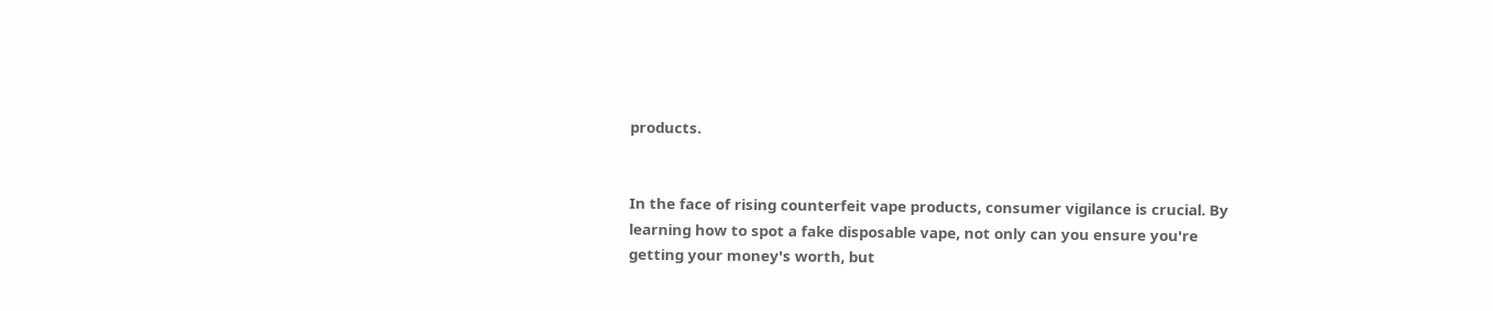products.


In the face of rising counterfeit vape products, consumer vigilance is crucial. By learning how to spot a fake disposable vape, not only can you ensure you're getting your money's worth, but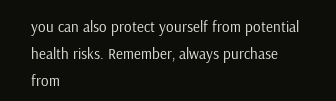you can also protect yourself from potential health risks. Remember, always purchase from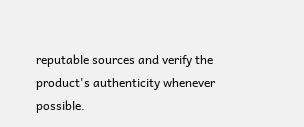reputable sources and verify the product's authenticity whenever possible.